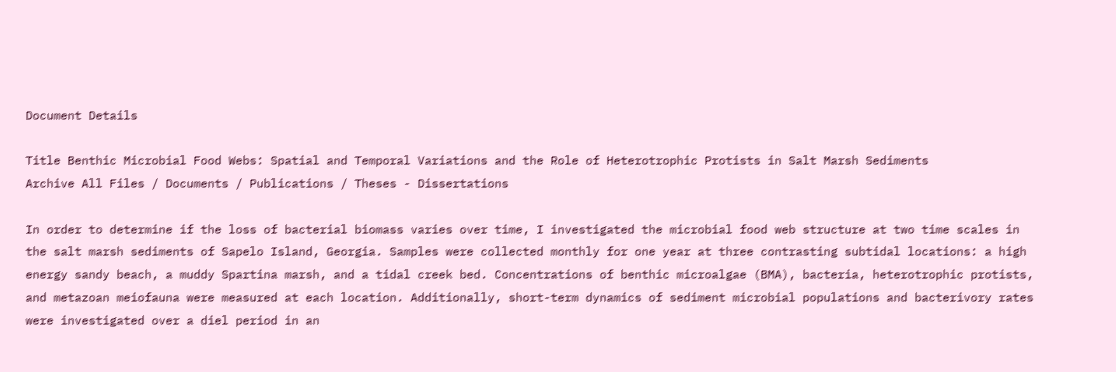Document Details

Title Benthic Microbial Food Webs: Spatial and Temporal Variations and the Role of Heterotrophic Protists in Salt Marsh Sediments
Archive All Files / Documents / Publications / Theses - Dissertations

In order to determine if the loss of bacterial biomass varies over time, I investigated the microbial food web structure at two time scales in the salt marsh sediments of Sapelo Island, Georgia. Samples were collected monthly for one year at three contrasting subtidal locations: a high energy sandy beach, a muddy Spartina marsh, and a tidal creek bed. Concentrations of benthic microalgae (BMA), bacteria, heterotrophic protists, and metazoan meiofauna were measured at each location. Additionally, short-term dynamics of sediment microbial populations and bacterivory rates were investigated over a diel period in an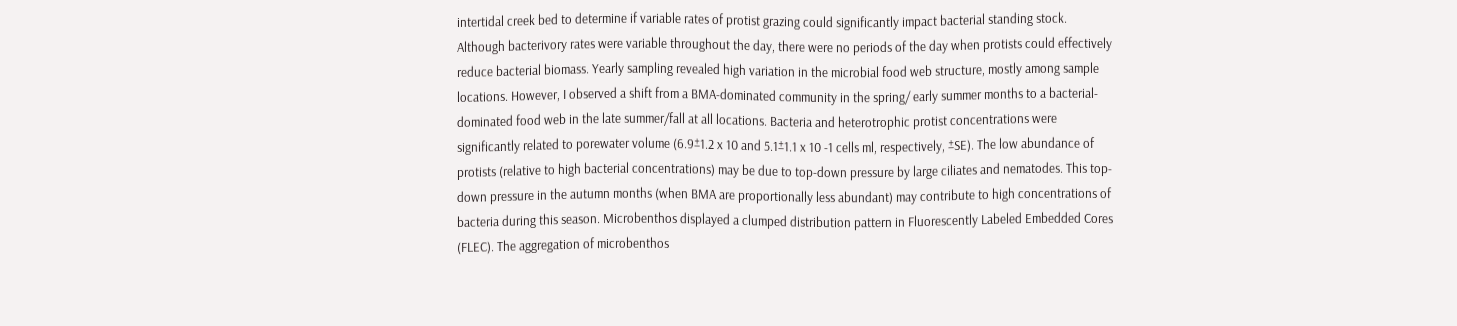intertidal creek bed to determine if variable rates of protist grazing could significantly impact bacterial standing stock. Although bacterivory rates were variable throughout the day, there were no periods of the day when protists could effectively reduce bacterial biomass. Yearly sampling revealed high variation in the microbial food web structure, mostly among sample locations. However, I observed a shift from a BMA-dominated community in the spring/ early summer months to a bacterial-dominated food web in the late summer/fall at all locations. Bacteria and heterotrophic protist concentrations were significantly related to porewater volume (6.9±1.2 x 10 and 5.1±1.1 x 10 -1 cells ml, respectively, ±SE). The low abundance of protists (relative to high bacterial concentrations) may be due to top-down pressure by large ciliates and nematodes. This top-down pressure in the autumn months (when BMA are proportionally less abundant) may contribute to high concentrations of bacteria during this season. Microbenthos displayed a clumped distribution pattern in Fluorescently Labeled Embedded Cores (FLEC). The aggregation of microbenthos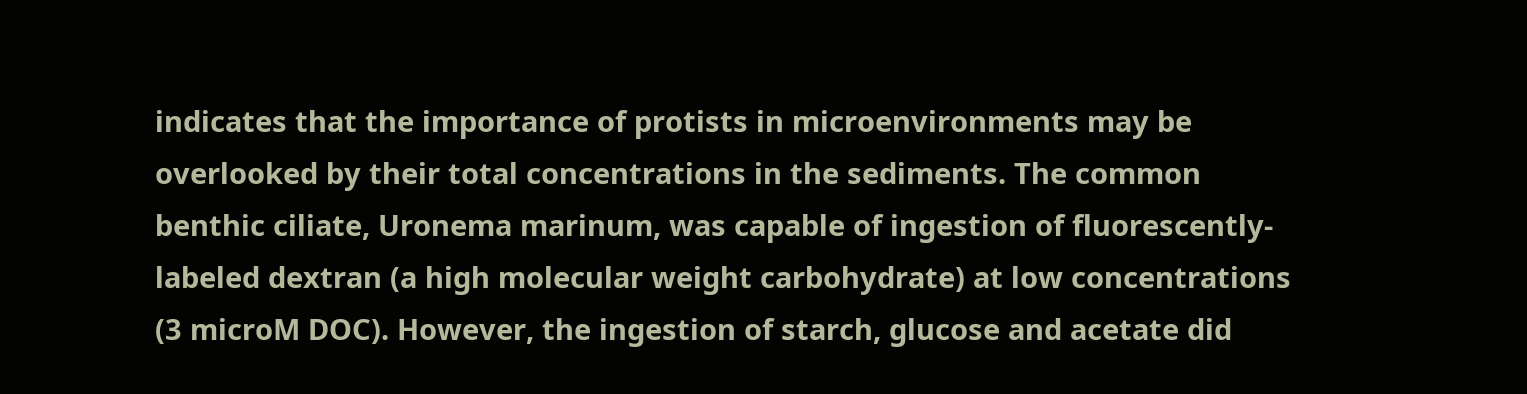indicates that the importance of protists in microenvironments may be overlooked by their total concentrations in the sediments. The common benthic ciliate, Uronema marinum, was capable of ingestion of fluorescently-labeled dextran (a high molecular weight carbohydrate) at low concentrations (3 microM DOC). However, the ingestion of starch, glucose and acetate did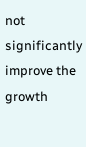not significantly improve the growth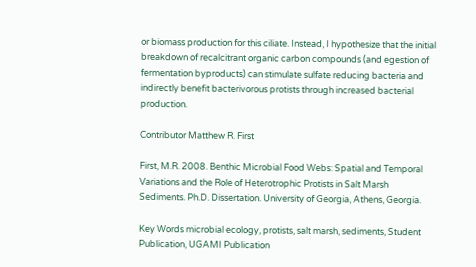or biomass production for this ciliate. Instead, I hypothesize that the initial breakdown of recalcitrant organic carbon compounds (and egestion of fermentation byproducts) can stimulate sulfate reducing bacteria and indirectly benefit bacterivorous protists through increased bacterial production.

Contributor Matthew R. First

First, M.R. 2008. Benthic Microbial Food Webs: Spatial and Temporal Variations and the Role of Heterotrophic Protists in Salt Marsh Sediments. Ph.D. Dissertation. University of Georgia, Athens, Georgia.

Key Words microbial ecology, protists, salt marsh, sediments, Student Publication, UGAMI Publication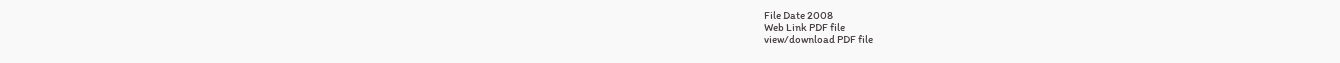File Date 2008
Web Link PDF file
view/download PDF file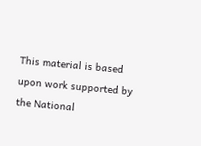This material is based upon work supported by the National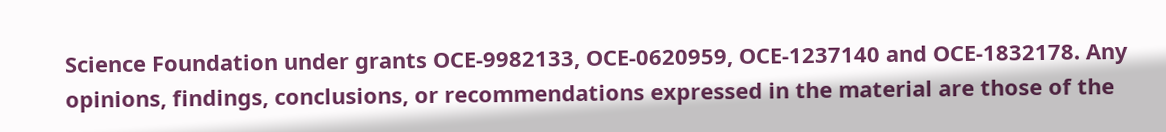Science Foundation under grants OCE-9982133, OCE-0620959, OCE-1237140 and OCE-1832178. Any opinions, findings, conclusions, or recommendations expressed in the material are those of the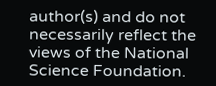author(s) and do not necessarily reflect the views of the National Science Foundation.